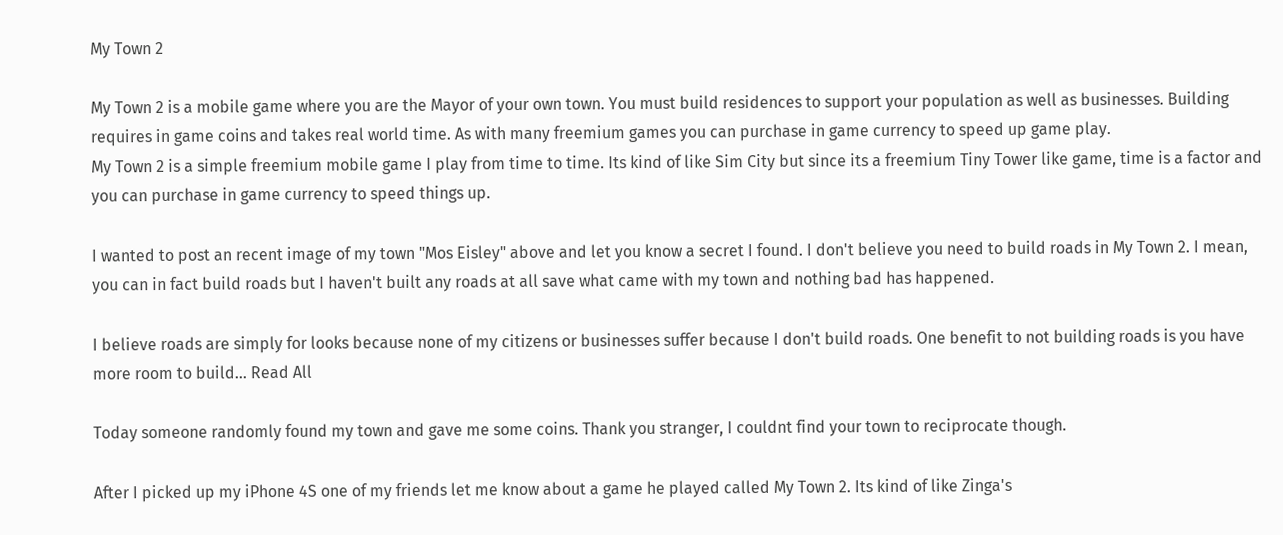My Town 2

My Town 2 is a mobile game where you are the Mayor of your own town. You must build residences to support your population as well as businesses. Building requires in game coins and takes real world time. As with many freemium games you can purchase in game currency to speed up game play.
My Town 2 is a simple freemium mobile game I play from time to time. Its kind of like Sim City but since its a freemium Tiny Tower like game, time is a factor and you can purchase in game currency to speed things up.

I wanted to post an recent image of my town "Mos Eisley" above and let you know a secret I found. I don't believe you need to build roads in My Town 2. I mean, you can in fact build roads but I haven't built any roads at all save what came with my town and nothing bad has happened.

I believe roads are simply for looks because none of my citizens or businesses suffer because I don't build roads. One benefit to not building roads is you have more room to build... Read All

Today someone randomly found my town and gave me some coins. Thank you stranger, I couldnt find your town to reciprocate though.

After I picked up my iPhone 4S one of my friends let me know about a game he played called My Town 2. Its kind of like Zinga's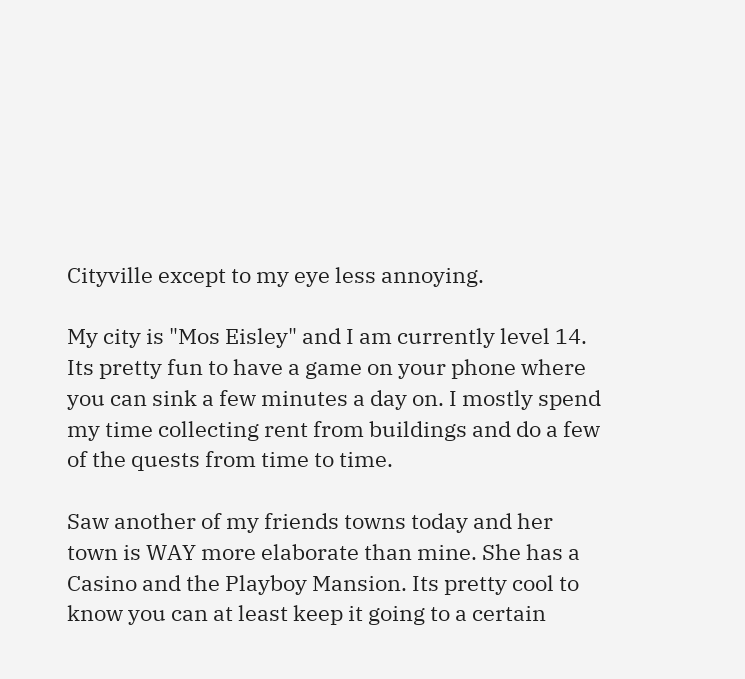Cityville except to my eye less annoying.

My city is "Mos Eisley" and I am currently level 14. Its pretty fun to have a game on your phone where you can sink a few minutes a day on. I mostly spend my time collecting rent from buildings and do a few of the quests from time to time.

Saw another of my friends towns today and her town is WAY more elaborate than mine. She has a Casino and the Playboy Mansion. Its pretty cool to know you can at least keep it going to a certain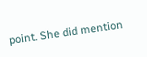point. She did mention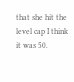that she hit the level cap I think it was 50.